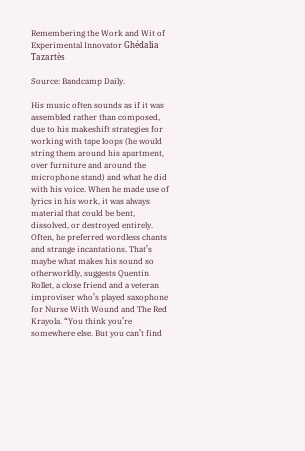Remembering the Work and Wit of Experimental Innovator Ghédalia Tazartès

Source: Bandcamp Daily.

His music often sounds as if it was assembled rather than composed, due to his makeshift strategies for working with tape loops (he would string them around his apartment, over furniture and around the microphone stand) and what he did with his voice. When he made use of lyrics in his work, it was always material that could be bent, dissolved, or destroyed entirely. Often, he preferred wordless chants and strange incantations. That’s maybe what makes his sound so otherworldly, suggests Quentin Rollet, a close friend and a veteran improviser who’s played saxophone for Nurse With Wound and The Red Krayola. “You think you’re somewhere else. But you can’t find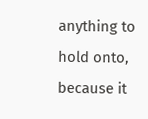anything to hold onto, because it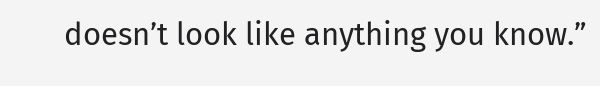doesn’t look like anything you know.”